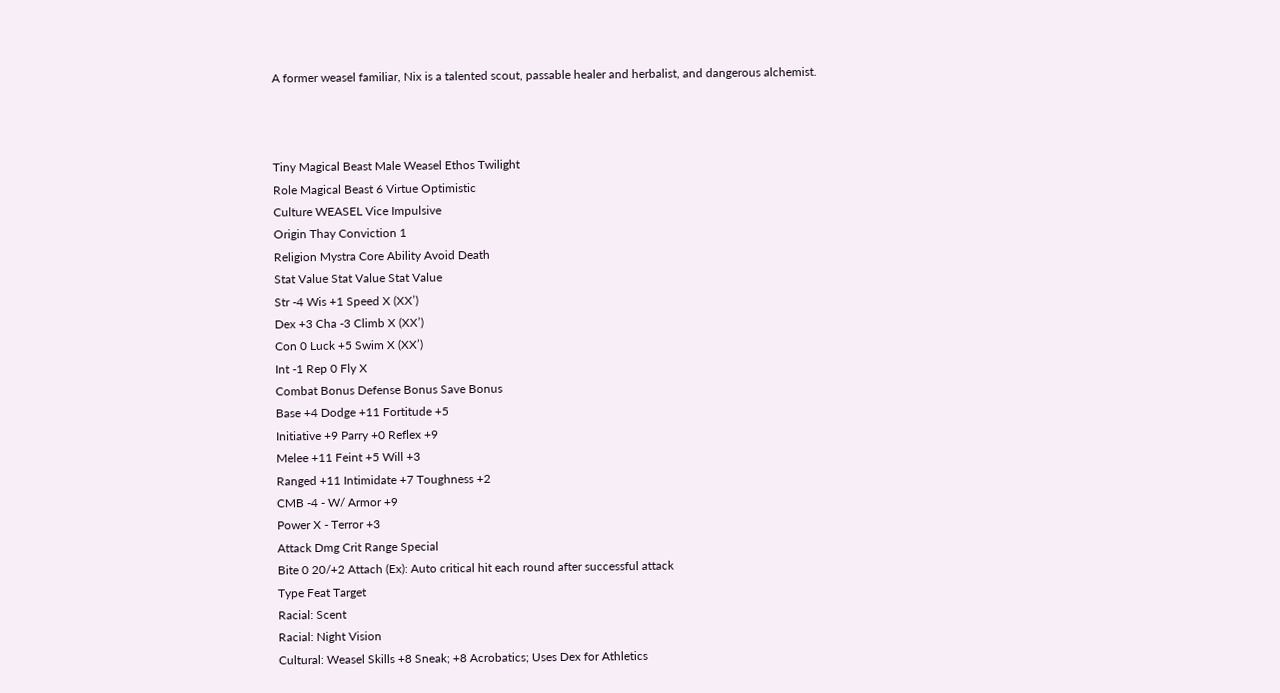A former weasel familiar, Nix is a talented scout, passable healer and herbalist, and dangerous alchemist.



Tiny Magical Beast Male Weasel Ethos Twilight
Role Magical Beast 6 Virtue Optimistic
Culture WEASEL Vice Impulsive
Origin Thay Conviction 1
Religion Mystra Core Ability Avoid Death
Stat Value Stat Value Stat Value
Str -4 Wis +1 Speed X (XX’)
Dex +3 Cha -3 Climb X (XX’)
Con 0 Luck +5 Swim X (XX’)
Int -1 Rep 0 Fly X
Combat Bonus Defense Bonus Save Bonus
Base +4 Dodge +11 Fortitude +5
Initiative +9 Parry +0 Reflex +9
Melee +11 Feint +5 Will +3
Ranged +11 Intimidate +7 Toughness +2
CMB -4 - W/ Armor +9
Power X - Terror +3
Attack Dmg Crit Range Special
Bite 0 20/+2 Attach (Ex): Auto critical hit each round after successful attack
Type Feat Target
Racial: Scent
Racial: Night Vision
Cultural: Weasel Skills +8 Sneak; +8 Acrobatics; Uses Dex for Athletics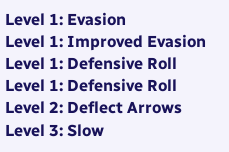Level 1: Evasion
Level 1: Improved Evasion
Level 1: Defensive Roll
Level 1: Defensive Roll
Level 2: Deflect Arrows
Level 3: Slow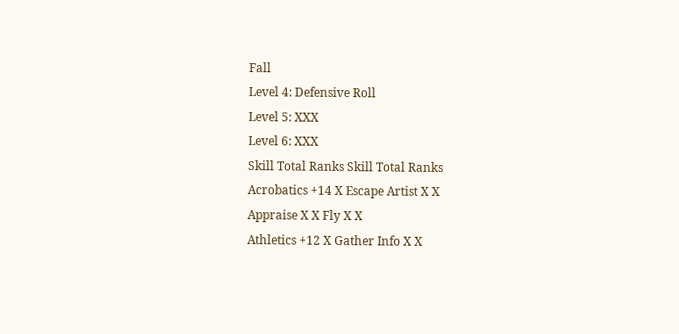Fall
Level 4: Defensive Roll
Level 5: XXX
Level 6: XXX
Skill Total Ranks Skill Total Ranks
Acrobatics +14 X Escape Artist X X
Appraise X X Fly X X
Athletics +12 X Gather Info X X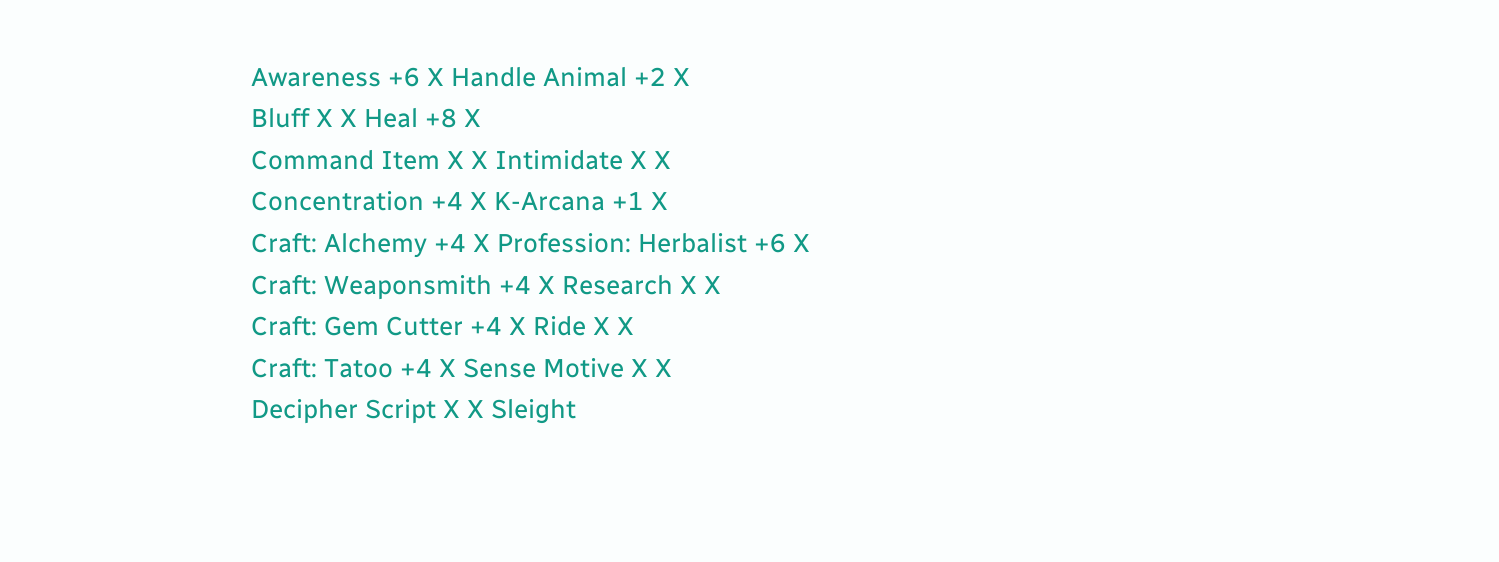Awareness +6 X Handle Animal +2 X
Bluff X X Heal +8 X
Command Item X X Intimidate X X
Concentration +4 X K-Arcana +1 X
Craft: Alchemy +4 X Profession: Herbalist +6 X
Craft: Weaponsmith +4 X Research X X
Craft: Gem Cutter +4 X Ride X X
Craft: Tatoo +4 X Sense Motive X X
Decipher Script X X Sleight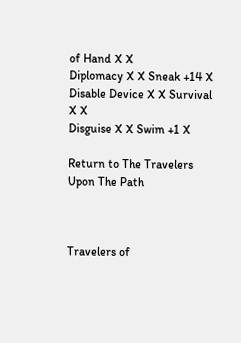of Hand X X
Diplomacy X X Sneak +14 X
Disable Device X X Survival X X
Disguise X X Swim +1 X

Return to The Travelers Upon The Path



Travelers of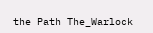the Path The_Warlock